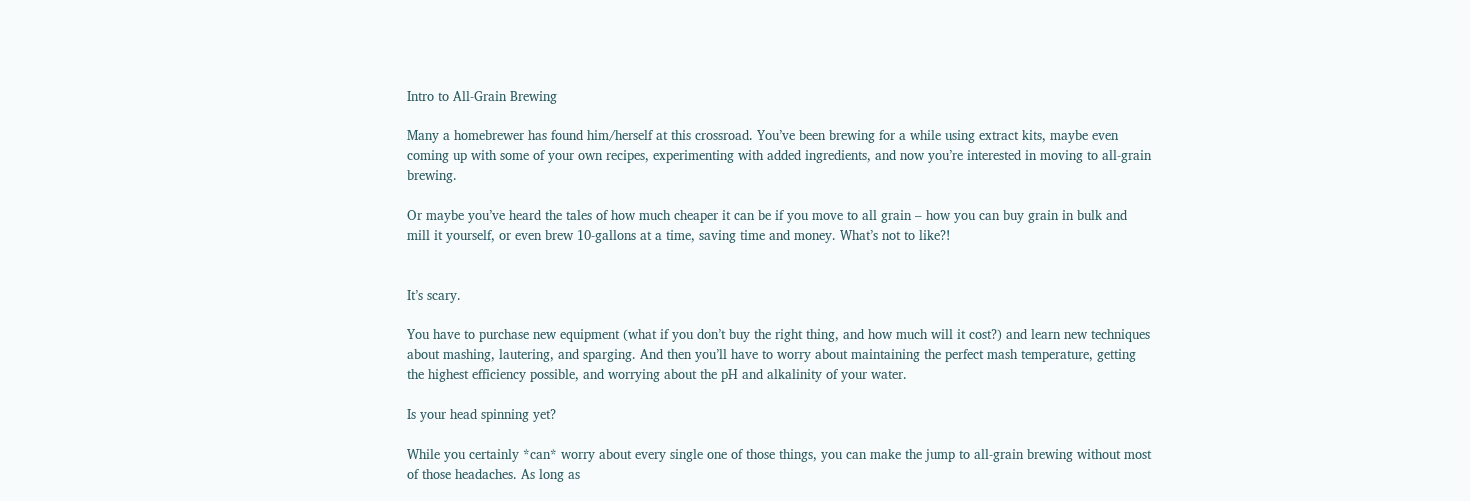Intro to All-Grain Brewing

Many a homebrewer has found him/herself at this crossroad. You’ve been brewing for a while using extract kits, maybe even coming up with some of your own recipes, experimenting with added ingredients, and now you’re interested in moving to all-grain brewing.

Or maybe you’ve heard the tales of how much cheaper it can be if you move to all grain – how you can buy grain in bulk and mill it yourself, or even brew 10-gallons at a time, saving time and money. What’s not to like?!


It’s scary.

You have to purchase new equipment (what if you don’t buy the right thing, and how much will it cost?) and learn new techniques about mashing, lautering, and sparging. And then you’ll have to worry about maintaining the perfect mash temperature, getting the highest efficiency possible, and worrying about the pH and alkalinity of your water.

Is your head spinning yet?

While you certainly *can* worry about every single one of those things, you can make the jump to all-grain brewing without most of those headaches. As long as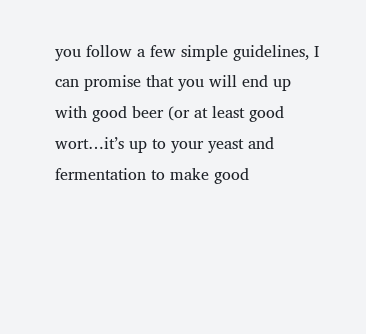you follow a few simple guidelines, I can promise that you will end up with good beer (or at least good wort…it’s up to your yeast and fermentation to make good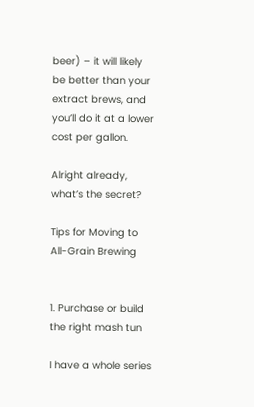beer) – it will likely be better than your extract brews, and you’ll do it at a lower cost per gallon.

Alright already, what’s the secret?

Tips for Moving to All-Grain Brewing


1. Purchase or build the right mash tun

I have a whole series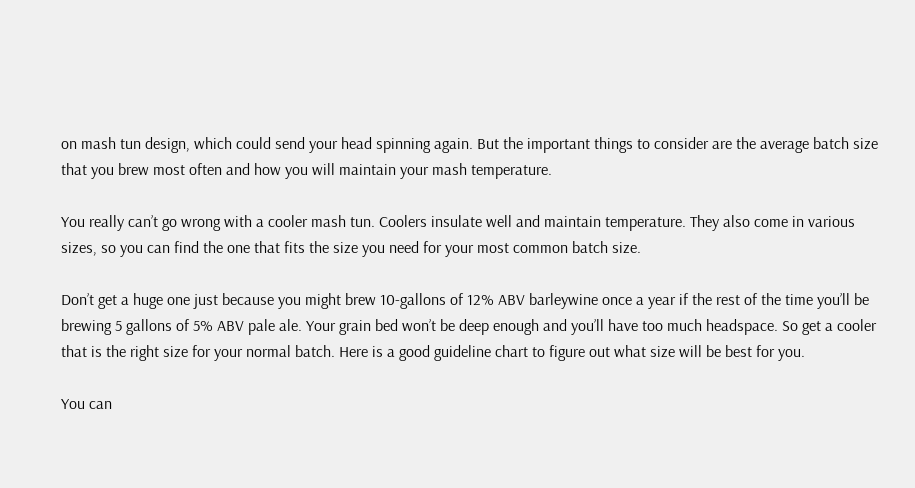on mash tun design, which could send your head spinning again. But the important things to consider are the average batch size that you brew most often and how you will maintain your mash temperature.

You really can’t go wrong with a cooler mash tun. Coolers insulate well and maintain temperature. They also come in various sizes, so you can find the one that fits the size you need for your most common batch size.

Don’t get a huge one just because you might brew 10-gallons of 12% ABV barleywine once a year if the rest of the time you’ll be brewing 5 gallons of 5% ABV pale ale. Your grain bed won’t be deep enough and you’ll have too much headspace. So get a cooler that is the right size for your normal batch. Here is a good guideline chart to figure out what size will be best for you.

You can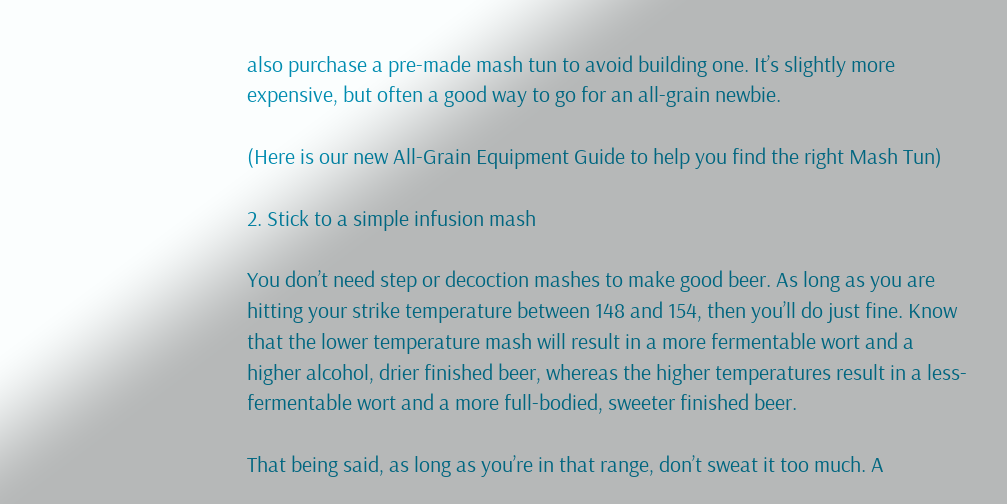also purchase a pre-made mash tun to avoid building one. It’s slightly more expensive, but often a good way to go for an all-grain newbie.

(Here is our new All-Grain Equipment Guide to help you find the right Mash Tun)

2. Stick to a simple infusion mash

You don’t need step or decoction mashes to make good beer. As long as you are hitting your strike temperature between 148 and 154, then you’ll do just fine. Know that the lower temperature mash will result in a more fermentable wort and a higher alcohol, drier finished beer, whereas the higher temperatures result in a less-fermentable wort and a more full-bodied, sweeter finished beer.

That being said, as long as you’re in that range, don’t sweat it too much. A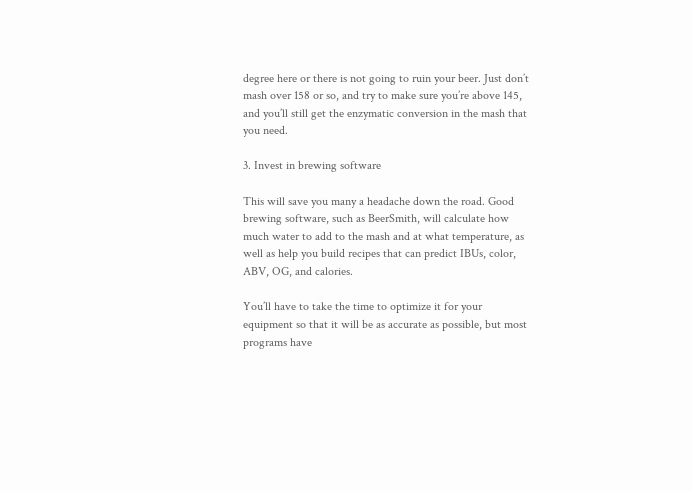degree here or there is not going to ruin your beer. Just don’t mash over 158 or so, and try to make sure you’re above 145, and you’ll still get the enzymatic conversion in the mash that you need.

3. Invest in brewing software

This will save you many a headache down the road. Good brewing software, such as BeerSmith, will calculate how much water to add to the mash and at what temperature, as well as help you build recipes that can predict IBUs, color, ABV, OG, and calories.

You’ll have to take the time to optimize it for your equipment so that it will be as accurate as possible, but most programs have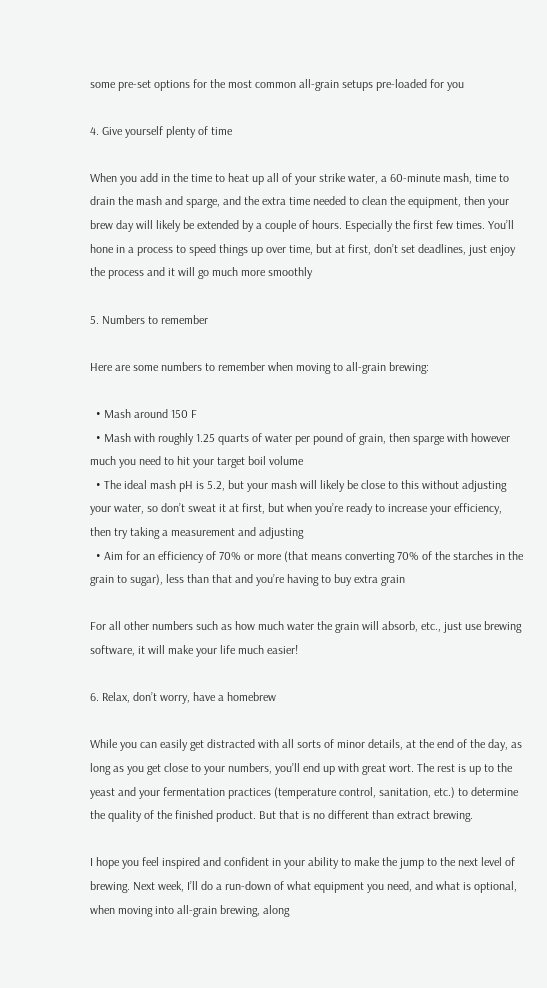some pre-set options for the most common all-grain setups pre-loaded for you

4. Give yourself plenty of time

When you add in the time to heat up all of your strike water, a 60-minute mash, time to drain the mash and sparge, and the extra time needed to clean the equipment, then your brew day will likely be extended by a couple of hours. Especially the first few times. You’ll hone in a process to speed things up over time, but at first, don’t set deadlines, just enjoy the process and it will go much more smoothly

5. Numbers to remember

Here are some numbers to remember when moving to all-grain brewing:

  • Mash around 150 F
  • Mash with roughly 1.25 quarts of water per pound of grain, then sparge with however much you need to hit your target boil volume
  • The ideal mash pH is 5.2, but your mash will likely be close to this without adjusting your water, so don’t sweat it at first, but when you’re ready to increase your efficiency, then try taking a measurement and adjusting
  • Aim for an efficiency of 70% or more (that means converting 70% of the starches in the grain to sugar), less than that and you’re having to buy extra grain

For all other numbers such as how much water the grain will absorb, etc., just use brewing software, it will make your life much easier!

6. Relax, don’t worry, have a homebrew

While you can easily get distracted with all sorts of minor details, at the end of the day, as long as you get close to your numbers, you’ll end up with great wort. The rest is up to the yeast and your fermentation practices (temperature control, sanitation, etc.) to determine the quality of the finished product. But that is no different than extract brewing.

I hope you feel inspired and confident in your ability to make the jump to the next level of brewing. Next week, I’ll do a run-down of what equipment you need, and what is optional, when moving into all-grain brewing, along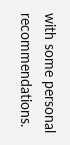with some personal recommendations.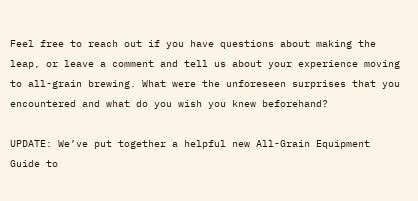Feel free to reach out if you have questions about making the leap, or leave a comment and tell us about your experience moving to all-grain brewing. What were the unforeseen surprises that you encountered and what do you wish you knew beforehand?

UPDATE: We’ve put together a helpful new All-Grain Equipment Guide to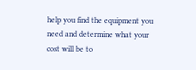help you find the equipment you need and determine what your cost will be to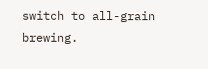switch to all-grain brewing.